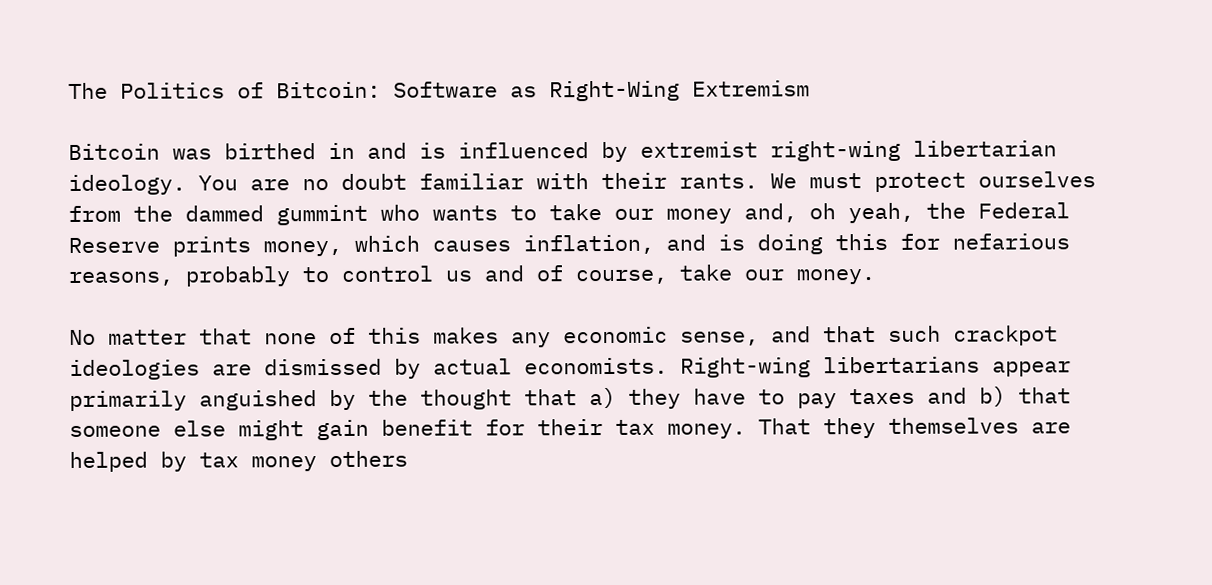The Politics of Bitcoin: Software as Right-Wing Extremism

Bitcoin was birthed in and is influenced by extremist right-wing libertarian ideology. You are no doubt familiar with their rants. We must protect ourselves from the dammed gummint who wants to take our money and, oh yeah, the Federal Reserve prints money, which causes inflation, and is doing this for nefarious reasons, probably to control us and of course, take our money.

No matter that none of this makes any economic sense, and that such crackpot ideologies are dismissed by actual economists. Right-wing libertarians appear primarily anguished by the thought that a) they have to pay taxes and b) that someone else might gain benefit for their tax money. That they themselves are helped by tax money others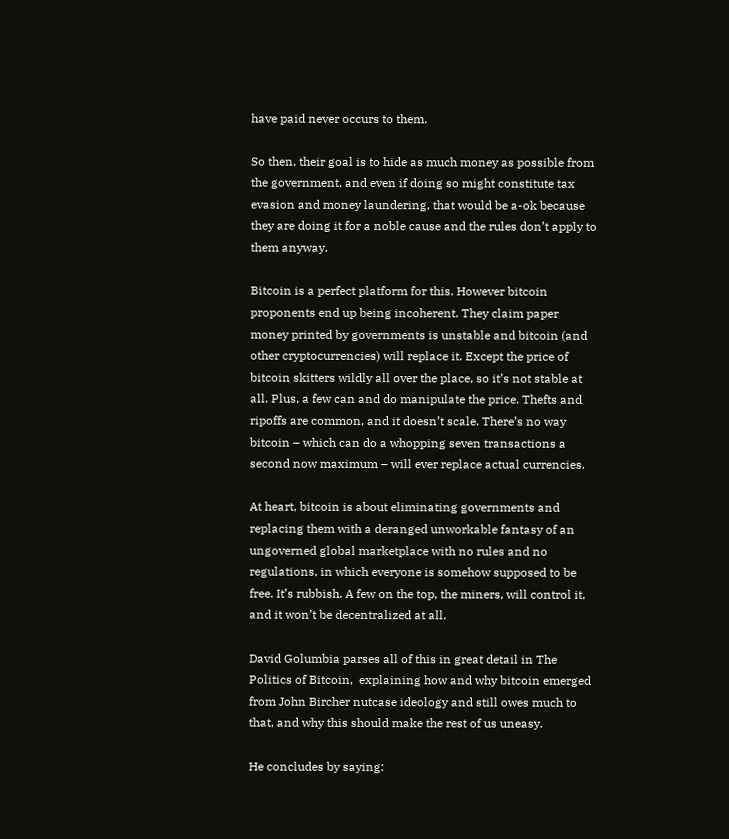have paid never occurs to them.

So then, their goal is to hide as much money as possible from the government, and even if doing so might constitute tax evasion and money laundering, that would be a-ok because they are doing it for a noble cause and the rules don’t apply to them anyway.

Bitcoin is a perfect platform for this. However bitcoin proponents end up being incoherent. They claim paper money printed by governments is unstable and bitcoin (and other cryptocurrencies) will replace it. Except the price of bitcoin skitters wildly all over the place, so it’s not stable at all. Plus, a few can and do manipulate the price. Thefts and ripoffs are common, and it doesn’t scale. There’s no way bitcoin – which can do a whopping seven transactions a second now maximum – will ever replace actual currencies.

At heart, bitcoin is about eliminating governments and replacing them with a deranged unworkable fantasy of an ungoverned global marketplace with no rules and no regulations, in which everyone is somehow supposed to be free. It’s rubbish. A few on the top, the miners, will control it, and it won’t be decentralized at all.

David Golumbia parses all of this in great detail in The Politics of Bitcoin,  explaining how and why bitcoin emerged from John Bircher nutcase ideology and still owes much to that, and why this should make the rest of us uneasy.

He concludes by saying: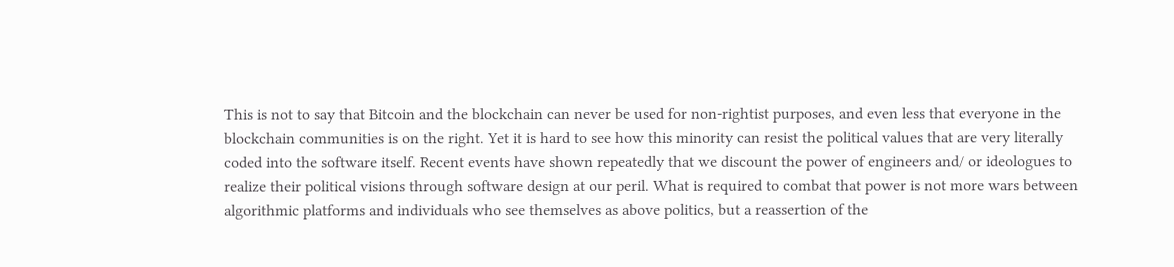This is not to say that Bitcoin and the blockchain can never be used for non-rightist purposes, and even less that everyone in the blockchain communities is on the right. Yet it is hard to see how this minority can resist the political values that are very literally coded into the software itself. Recent events have shown repeatedly that we discount the power of engineers and/ or ideologues to realize their political visions through software design at our peril. What is required to combat that power is not more wars between algorithmic platforms and individuals who see themselves as above politics, but a reassertion of the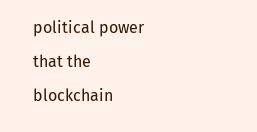political power that the blockchain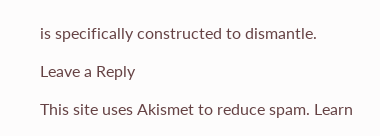is specifically constructed to dismantle.

Leave a Reply

This site uses Akismet to reduce spam. Learn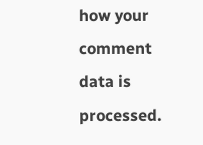how your comment data is processed.